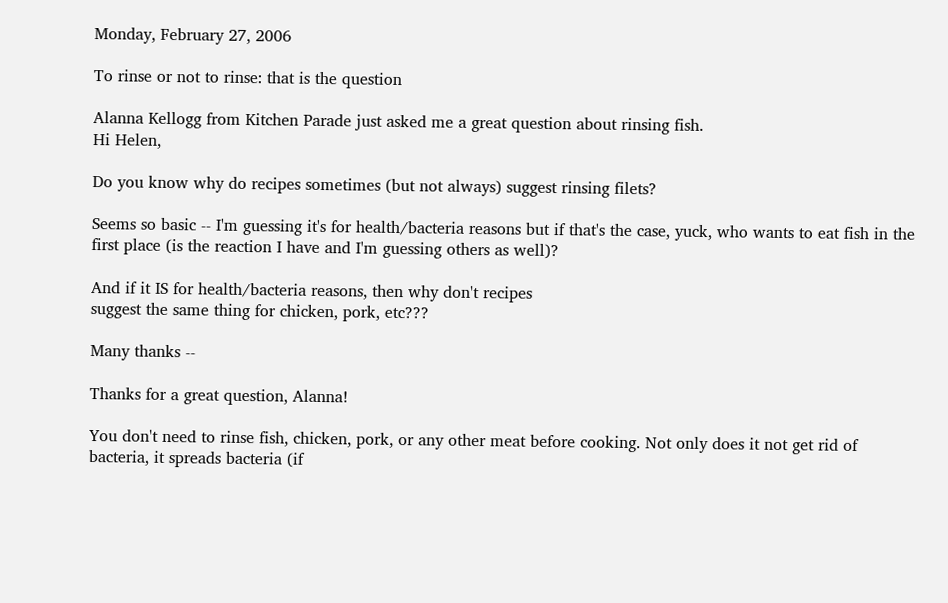Monday, February 27, 2006

To rinse or not to rinse: that is the question

Alanna Kellogg from Kitchen Parade just asked me a great question about rinsing fish.
Hi Helen,

Do you know why do recipes sometimes (but not always) suggest rinsing filets?

Seems so basic -- I'm guessing it's for health/bacteria reasons but if that's the case, yuck, who wants to eat fish in the first place (is the reaction I have and I'm guessing others as well)?

And if it IS for health/bacteria reasons, then why don't recipes
suggest the same thing for chicken, pork, etc???

Many thanks --

Thanks for a great question, Alanna!

You don't need to rinse fish, chicken, pork, or any other meat before cooking. Not only does it not get rid of bacteria, it spreads bacteria (if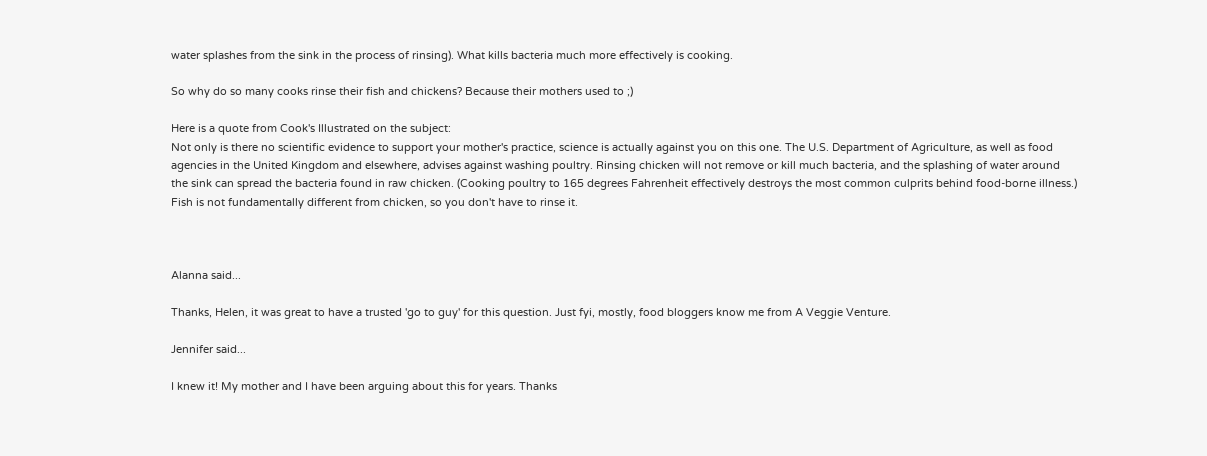water splashes from the sink in the process of rinsing). What kills bacteria much more effectively is cooking.

So why do so many cooks rinse their fish and chickens? Because their mothers used to ;)

Here is a quote from Cook's Illustrated on the subject:
Not only is there no scientific evidence to support your mother's practice, science is actually against you on this one. The U.S. Department of Agriculture, as well as food agencies in the United Kingdom and elsewhere, advises against washing poultry. Rinsing chicken will not remove or kill much bacteria, and the splashing of water around the sink can spread the bacteria found in raw chicken. (Cooking poultry to 165 degrees Fahrenheit effectively destroys the most common culprits behind food-borne illness.)
Fish is not fundamentally different from chicken, so you don't have to rinse it.



Alanna said...

Thanks, Helen, it was great to have a trusted 'go to guy' for this question. Just fyi, mostly, food bloggers know me from A Veggie Venture.

Jennifer said...

I knew it! My mother and I have been arguing about this for years. Thanks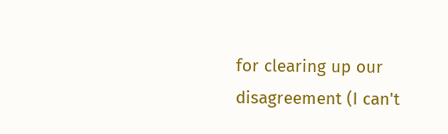for clearing up our disagreement (I can't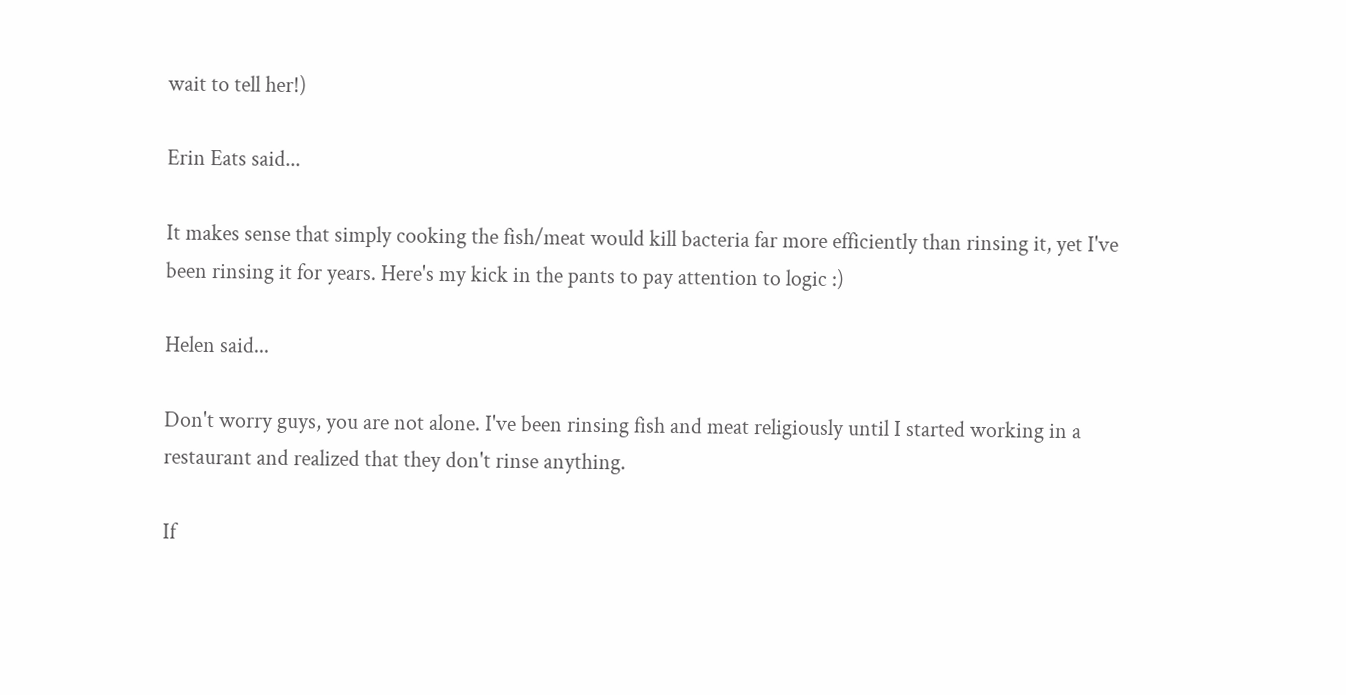wait to tell her!)

Erin Eats said...

It makes sense that simply cooking the fish/meat would kill bacteria far more efficiently than rinsing it, yet I've been rinsing it for years. Here's my kick in the pants to pay attention to logic :)

Helen said...

Don't worry guys, you are not alone. I've been rinsing fish and meat religiously until I started working in a restaurant and realized that they don't rinse anything.

If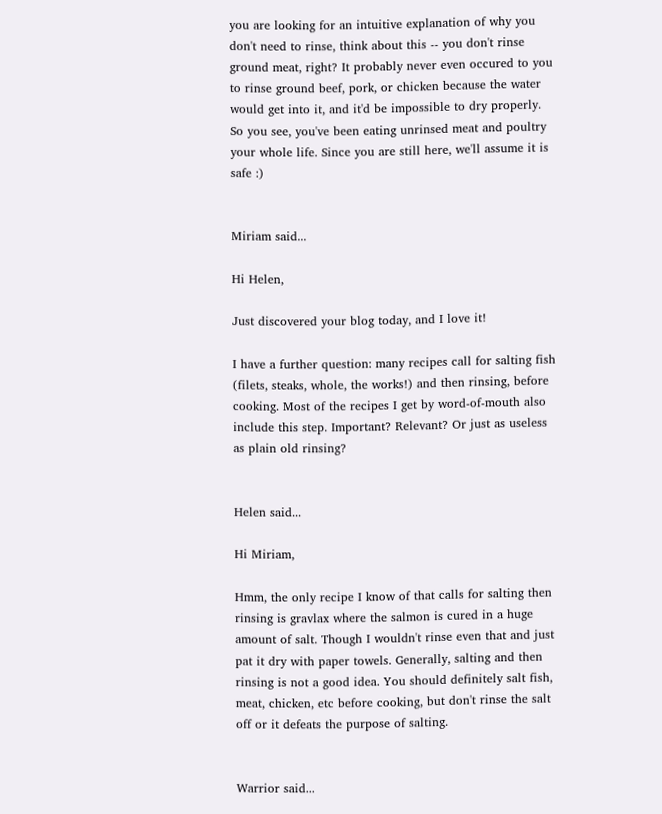you are looking for an intuitive explanation of why you don't need to rinse, think about this -- you don't rinse ground meat, right? It probably never even occured to you to rinse ground beef, pork, or chicken because the water would get into it, and it'd be impossible to dry properly. So you see, you've been eating unrinsed meat and poultry your whole life. Since you are still here, we'll assume it is safe :)


Miriam said...

Hi Helen,

Just discovered your blog today, and I love it!

I have a further question: many recipes call for salting fish (filets, steaks, whole, the works!) and then rinsing, before cooking. Most of the recipes I get by word-of-mouth also include this step. Important? Relevant? Or just as useless as plain old rinsing?


Helen said...

Hi Miriam,

Hmm, the only recipe I know of that calls for salting then rinsing is gravlax where the salmon is cured in a huge amount of salt. Though I wouldn't rinse even that and just pat it dry with paper towels. Generally, salting and then rinsing is not a good idea. You should definitely salt fish, meat, chicken, etc before cooking, but don't rinse the salt off or it defeats the purpose of salting.


Warrior said...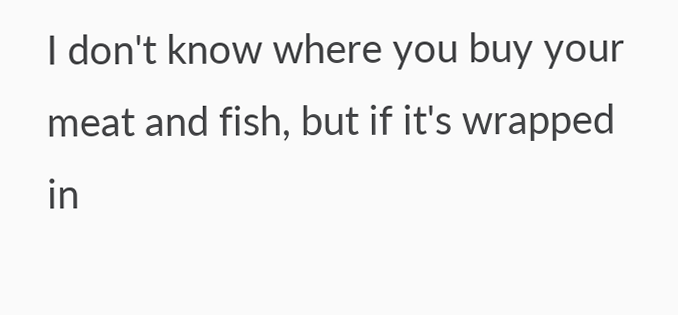I don't know where you buy your meat and fish, but if it's wrapped in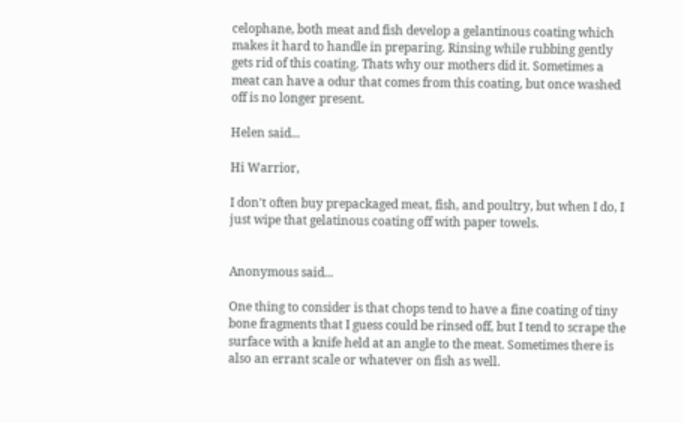celophane, both meat and fish develop a gelantinous coating which makes it hard to handle in preparing. Rinsing while rubbing gently gets rid of this coating. Thats why our mothers did it. Sometimes a meat can have a odur that comes from this coating, but once washed off is no longer present.

Helen said...

Hi Warrior,

I don't often buy prepackaged meat, fish, and poultry, but when I do, I just wipe that gelatinous coating off with paper towels.


Anonymous said...

One thing to consider is that chops tend to have a fine coating of tiny bone fragments that I guess could be rinsed off, but I tend to scrape the surface with a knife held at an angle to the meat. Sometimes there is also an errant scale or whatever on fish as well.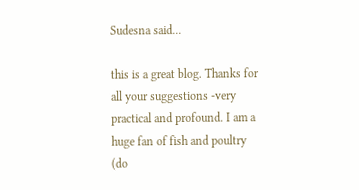Sudesna said...

this is a great blog. Thanks for all your suggestions -very practical and profound. I am a huge fan of fish and poultry (do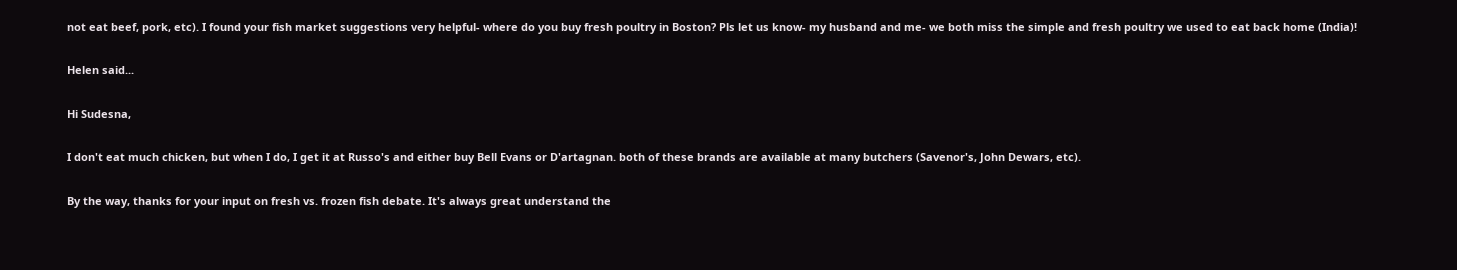not eat beef, pork, etc). I found your fish market suggestions very helpful- where do you buy fresh poultry in Boston? Pls let us know- my husband and me- we both miss the simple and fresh poultry we used to eat back home (India)!

Helen said...

Hi Sudesna,

I don't eat much chicken, but when I do, I get it at Russo's and either buy Bell Evans or D'artagnan. both of these brands are available at many butchers (Savenor's, John Dewars, etc).

By the way, thanks for your input on fresh vs. frozen fish debate. It's always great understand the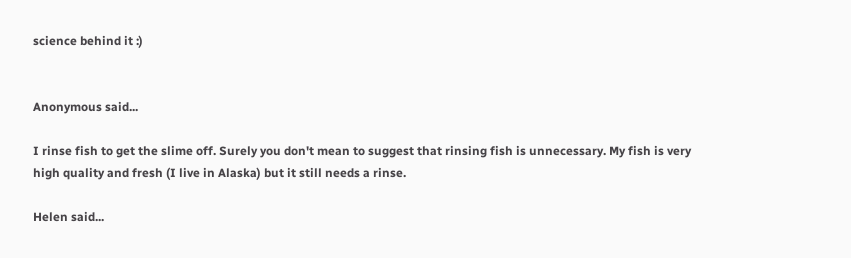science behind it :)


Anonymous said...

I rinse fish to get the slime off. Surely you don't mean to suggest that rinsing fish is unnecessary. My fish is very high quality and fresh (I live in Alaska) but it still needs a rinse.

Helen said...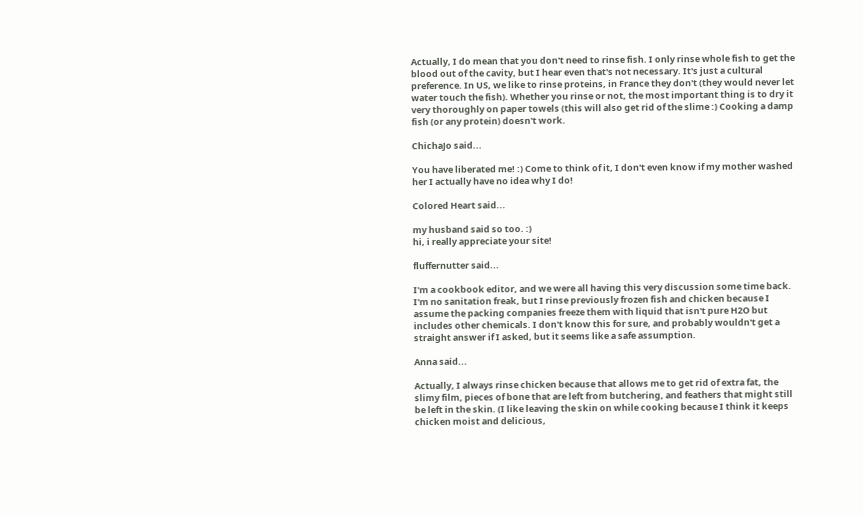Actually, I do mean that you don't need to rinse fish. I only rinse whole fish to get the blood out of the cavity, but I hear even that's not necessary. It's just a cultural preference. In US, we like to rinse proteins, in France they don't (they would never let water touch the fish). Whether you rinse or not, the most important thing is to dry it very thoroughly on paper towels (this will also get rid of the slime :) Cooking a damp fish (or any protein) doesn't work.

ChichaJo said...

You have liberated me! :) Come to think of it, I don't even know if my mother washed her I actually have no idea why I do!

Colored Heart said...

my husband said so too. :)
hi, i really appreciate your site!

fluffernutter said...

I'm a cookbook editor, and we were all having this very discussion some time back. I'm no sanitation freak, but I rinse previously frozen fish and chicken because I assume the packing companies freeze them with liquid that isn't pure H2O but includes other chemicals. I don't know this for sure, and probably wouldn't get a straight answer if I asked, but it seems like a safe assumption.

Anna said...

Actually, I always rinse chicken because that allows me to get rid of extra fat, the slimy film, pieces of bone that are left from butchering, and feathers that might still be left in the skin. (I like leaving the skin on while cooking because I think it keeps chicken moist and delicious,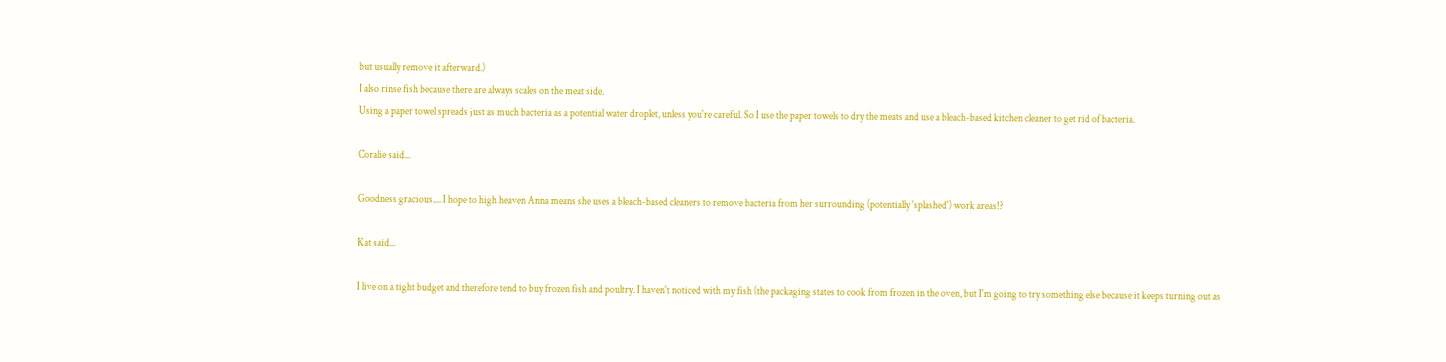but usually remove it afterward.)
I also rinse fish because there are always scales on the meat side.
Using a paper towel spreads just as much bacteria as a potential water droplet, unless you're careful. So I use the paper towels to dry the meats and use a bleach-based kitchen cleaner to get rid of bacteria.

Coralie said...

Goodness gracious.... I hope to high heaven Anna means she uses a bleach-based cleaners to remove bacteria from her surrounding (potentially 'splashed') work areas!?

Kat said...

I live on a tight budget and therefore tend to buy frozen fish and poultry. I haven't noticed with my fish (the packaging states to cook from frozen in the oven, but I'm going to try something else because it keeps turning out as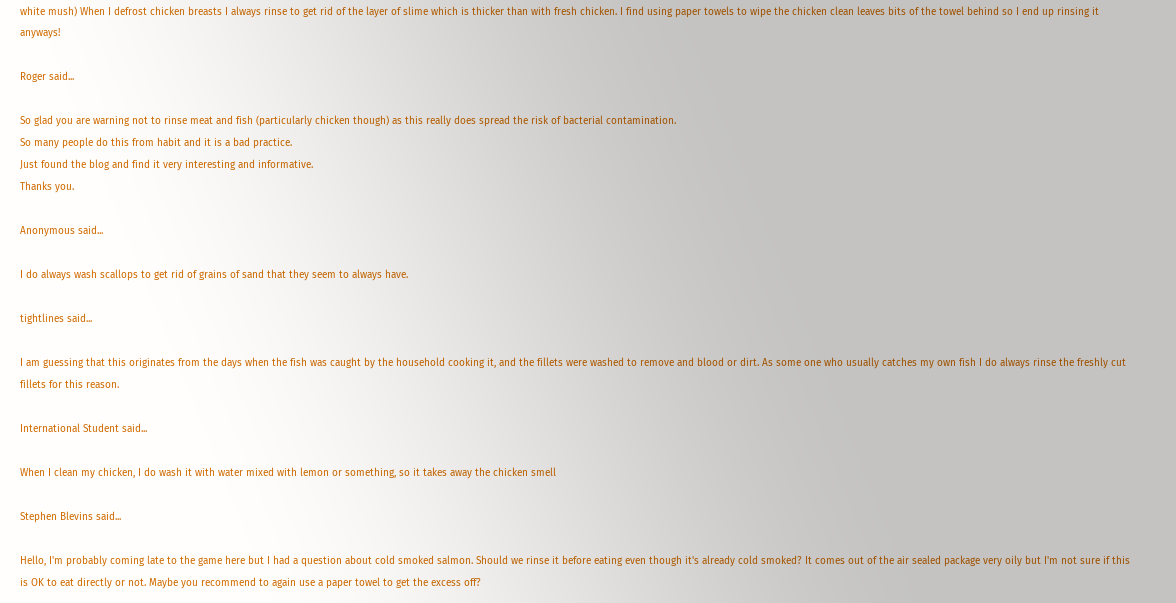white mush) When I defrost chicken breasts I always rinse to get rid of the layer of slime which is thicker than with fresh chicken. I find using paper towels to wipe the chicken clean leaves bits of the towel behind so I end up rinsing it anyways!

Roger said...

So glad you are warning not to rinse meat and fish (particularly chicken though) as this really does spread the risk of bacterial contamination.
So many people do this from habit and it is a bad practice.
Just found the blog and find it very interesting and informative.
Thanks you.

Anonymous said...

I do always wash scallops to get rid of grains of sand that they seem to always have.

tightlines said...

I am guessing that this originates from the days when the fish was caught by the household cooking it, and the fillets were washed to remove and blood or dirt. As some one who usually catches my own fish I do always rinse the freshly cut fillets for this reason.

International Student said...

When I clean my chicken, I do wash it with water mixed with lemon or something, so it takes away the chicken smell

Stephen Blevins said...

Hello, I'm probably coming late to the game here but I had a question about cold smoked salmon. Should we rinse it before eating even though it's already cold smoked? It comes out of the air sealed package very oily but I'm not sure if this is OK to eat directly or not. Maybe you recommend to again use a paper towel to get the excess off?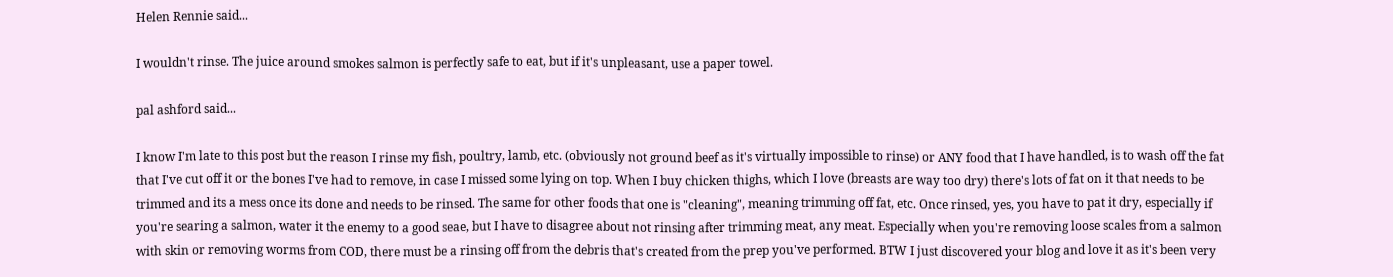Helen Rennie said...

I wouldn't rinse. The juice around smokes salmon is perfectly safe to eat, but if it's unpleasant, use a paper towel.

pal ashford said...

I know I'm late to this post but the reason I rinse my fish, poultry, lamb, etc. (obviously not ground beef as it's virtually impossible to rinse) or ANY food that I have handled, is to wash off the fat that I've cut off it or the bones I've had to remove, in case I missed some lying on top. When I buy chicken thighs, which I love (breasts are way too dry) there's lots of fat on it that needs to be trimmed and its a mess once its done and needs to be rinsed. The same for other foods that one is "cleaning", meaning trimming off fat, etc. Once rinsed, yes, you have to pat it dry, especially if you're searing a salmon, water it the enemy to a good seae, but I have to disagree about not rinsing after trimming meat, any meat. Especially when you're removing loose scales from a salmon with skin or removing worms from COD, there must be a rinsing off from the debris that's created from the prep you've performed. BTW I just discovered your blog and love it as it's been very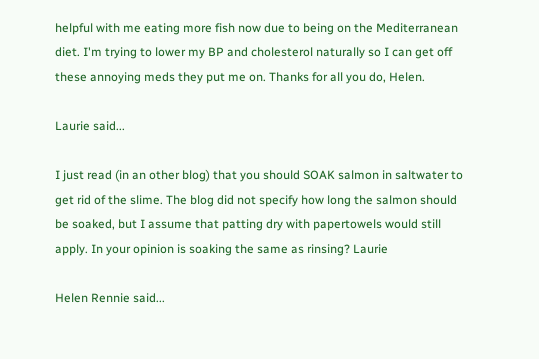helpful with me eating more fish now due to being on the Mediterranean diet. I'm trying to lower my BP and cholesterol naturally so I can get off these annoying meds they put me on. Thanks for all you do, Helen.

Laurie said...

I just read (in an other blog) that you should SOAK salmon in saltwater to get rid of the slime. The blog did not specify how long the salmon should be soaked, but I assume that patting dry with papertowels would still apply. In your opinion is soaking the same as rinsing? Laurie

Helen Rennie said...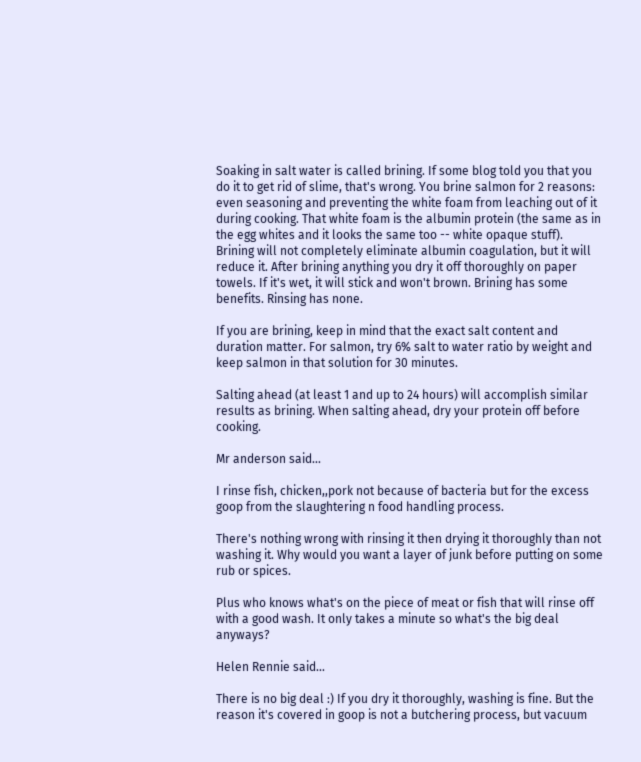Soaking in salt water is called brining. If some blog told you that you do it to get rid of slime, that's wrong. You brine salmon for 2 reasons: even seasoning and preventing the white foam from leaching out of it during cooking. That white foam is the albumin protein (the same as in the egg whites and it looks the same too -- white opaque stuff). Brining will not completely eliminate albumin coagulation, but it will reduce it. After brining anything you dry it off thoroughly on paper towels. If it's wet, it will stick and won't brown. Brining has some benefits. Rinsing has none.

If you are brining, keep in mind that the exact salt content and duration matter. For salmon, try 6% salt to water ratio by weight and keep salmon in that solution for 30 minutes.

Salting ahead (at least 1 and up to 24 hours) will accomplish similar results as brining. When salting ahead, dry your protein off before cooking.

Mr anderson said...

I rinse fish, chicken,,pork not because of bacteria but for the excess goop from the slaughtering n food handling process.

There's nothing wrong with rinsing it then drying it thoroughly than not washing it. Why would you want a layer of junk before putting on some rub or spices.

Plus who knows what's on the piece of meat or fish that will rinse off with a good wash. It only takes a minute so what's the big deal anyways?

Helen Rennie said...

There is no big deal :) If you dry it thoroughly, washing is fine. But the reason it's covered in goop is not a butchering process, but vacuum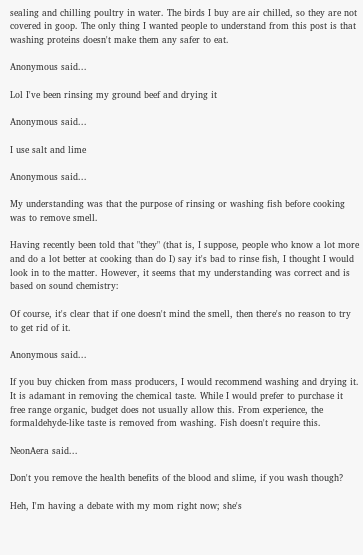sealing and chilling poultry in water. The birds I buy are air chilled, so they are not covered in goop. The only thing I wanted people to understand from this post is that washing proteins doesn't make them any safer to eat.

Anonymous said...

Lol I've been rinsing my ground beef and drying it

Anonymous said...

I use salt and lime

Anonymous said...

My understanding was that the purpose of rinsing or washing fish before cooking was to remove smell.

Having recently been told that "they" (that is, I suppose, people who know a lot more and do a lot better at cooking than do I) say it's bad to rinse fish, I thought I would look in to the matter. However, it seems that my understanding was correct and is based on sound chemistry:

Of course, it's clear that if one doesn't mind the smell, then there's no reason to try to get rid of it.

Anonymous said...

If you buy chicken from mass producers, I would recommend washing and drying it. It is adamant in removing the chemical taste. While I would prefer to purchase it free range organic, budget does not usually allow this. From experience, the formaldehyde-like taste is removed from washing. Fish doesn't require this.

NeonAera said...

Don't you remove the health benefits of the blood and slime, if you wash though?

Heh, I'm having a debate with my mom right now; she's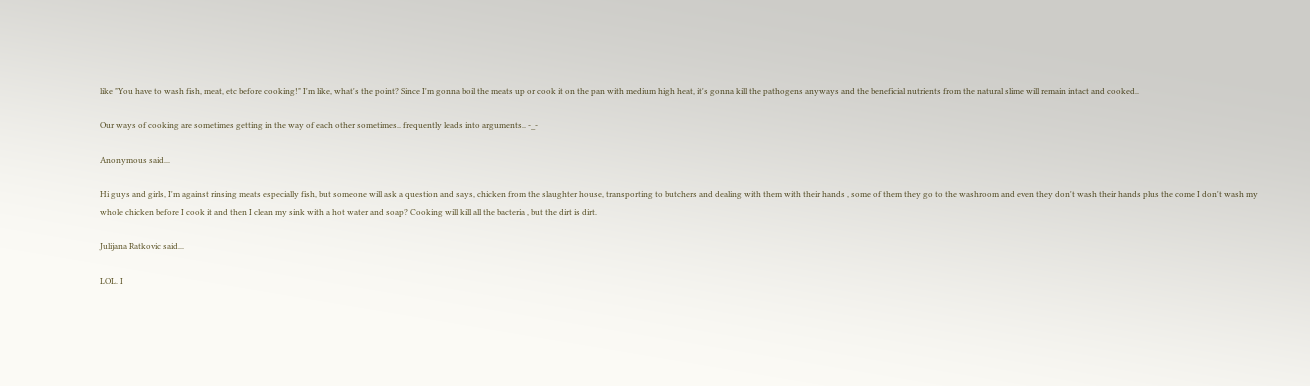like "You have to wash fish, meat, etc before cooking!" I'm like, what's the point? Since I'm gonna boil the meats up or cook it on the pan with medium high heat, it's gonna kill the pathogens anyways and the beneficial nutrients from the natural slime will remain intact and cooked..

Our ways of cooking are sometimes getting in the way of each other sometimes.. frequently leads into arguments.. -_-

Anonymous said...

Hi guys and girls, I'm against rinsing meats especially fish, but someone will ask a question and says, chicken from the slaughter house, transporting to butchers and dealing with them with their hands , some of them they go to the washroom and even they don't wash their hands plus the come I don't wash my whole chicken before I cook it and then I clean my sink with a hot water and soap? Cooking will kill all the bacteria , but the dirt is dirt.

Julijana Ratkovic said...

LOL. I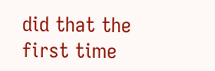did that the first time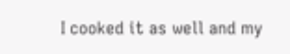I cooked it as well and my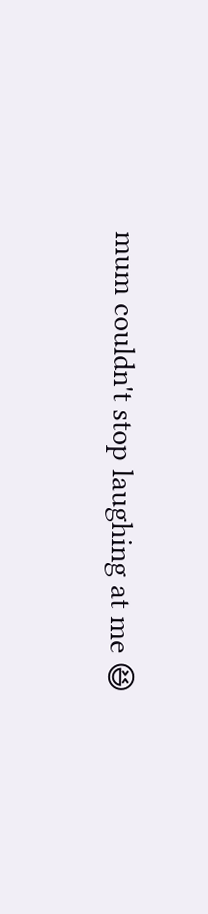mum couldn't stop laughing at me 😆